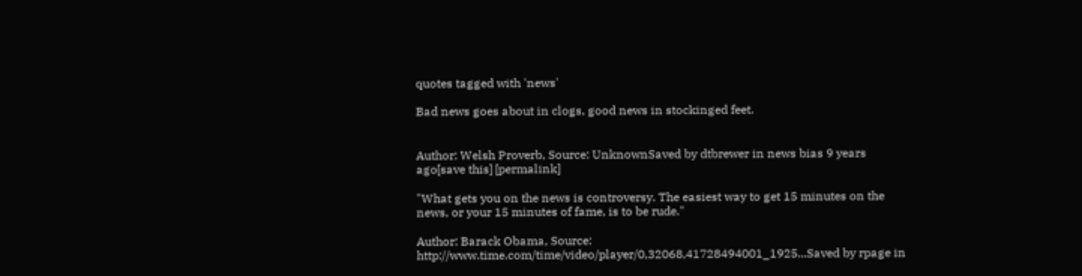quotes tagged with 'news'

Bad news goes about in clogs, good news in stockinged feet.


Author: Welsh Proverb, Source: UnknownSaved by dtbrewer in news bias 9 years ago[save this] [permalink]

"What gets you on the news is controversy. The easiest way to get 15 minutes on the news, or your 15 minutes of fame, is to be rude."

Author: Barack Obama, Source: http://www.time.com/time/video/player/0,32068,41728494001_1925...Saved by rpage in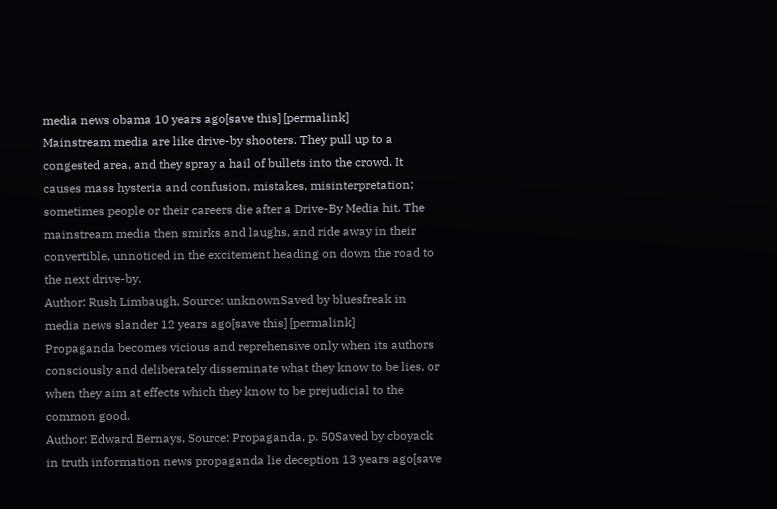media news obama 10 years ago[save this] [permalink]
Mainstream media are like drive-by shooters. They pull up to a congested area, and they spray a hail of bullets into the crowd. It causes mass hysteria and confusion, mistakes, misinterpretation; sometimes people or their careers die after a Drive-By Media hit. The mainstream media then smirks and laughs, and ride away in their convertible, unnoticed in the excitement heading on down the road to the next drive-by.
Author: Rush Limbaugh, Source: unknownSaved by bluesfreak in media news slander 12 years ago[save this] [permalink]
Propaganda becomes vicious and reprehensive only when its authors consciously and deliberately disseminate what they know to be lies, or when they aim at effects which they know to be prejudicial to the common good.
Author: Edward Bernays, Source: Propaganda, p. 50Saved by cboyack in truth information news propaganda lie deception 13 years ago[save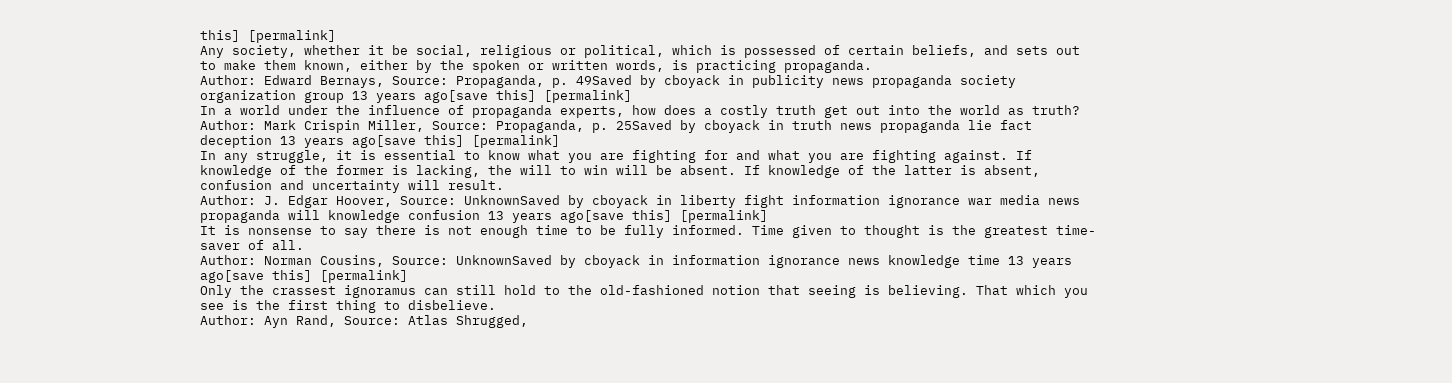this] [permalink]
Any society, whether it be social, religious or political, which is possessed of certain beliefs, and sets out to make them known, either by the spoken or written words, is practicing propaganda.
Author: Edward Bernays, Source: Propaganda, p. 49Saved by cboyack in publicity news propaganda society organization group 13 years ago[save this] [permalink]
In a world under the influence of propaganda experts, how does a costly truth get out into the world as truth?
Author: Mark Crispin Miller, Source: Propaganda, p. 25Saved by cboyack in truth news propaganda lie fact deception 13 years ago[save this] [permalink]
In any struggle, it is essential to know what you are fighting for and what you are fighting against. If knowledge of the former is lacking, the will to win will be absent. If knowledge of the latter is absent, confusion and uncertainty will result.
Author: J. Edgar Hoover, Source: UnknownSaved by cboyack in liberty fight information ignorance war media news propaganda will knowledge confusion 13 years ago[save this] [permalink]
It is nonsense to say there is not enough time to be fully informed. Time given to thought is the greatest time-saver of all.
Author: Norman Cousins, Source: UnknownSaved by cboyack in information ignorance news knowledge time 13 years ago[save this] [permalink]
Only the crassest ignoramus can still hold to the old-fashioned notion that seeing is believing. That which you see is the first thing to disbelieve.
Author: Ayn Rand, Source: Atlas Shrugged,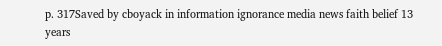p. 317Saved by cboyack in information ignorance media news faith belief 13 years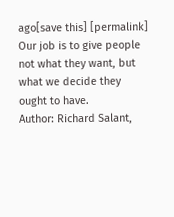ago[save this] [permalink]
Our job is to give people not what they want, but what we decide they ought to have.
Author: Richard Salant,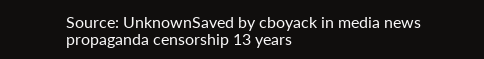Source: UnknownSaved by cboyack in media news propaganda censorship 13 years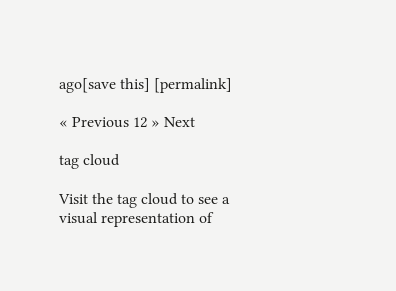ago[save this] [permalink]

« Previous 12 » Next

tag cloud

Visit the tag cloud to see a visual representation of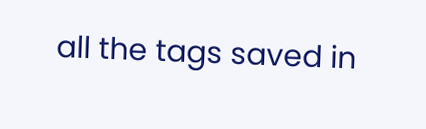all the tags saved in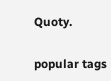Quoty.

popular tags